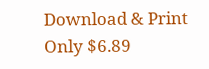Download & Print
Only $6.89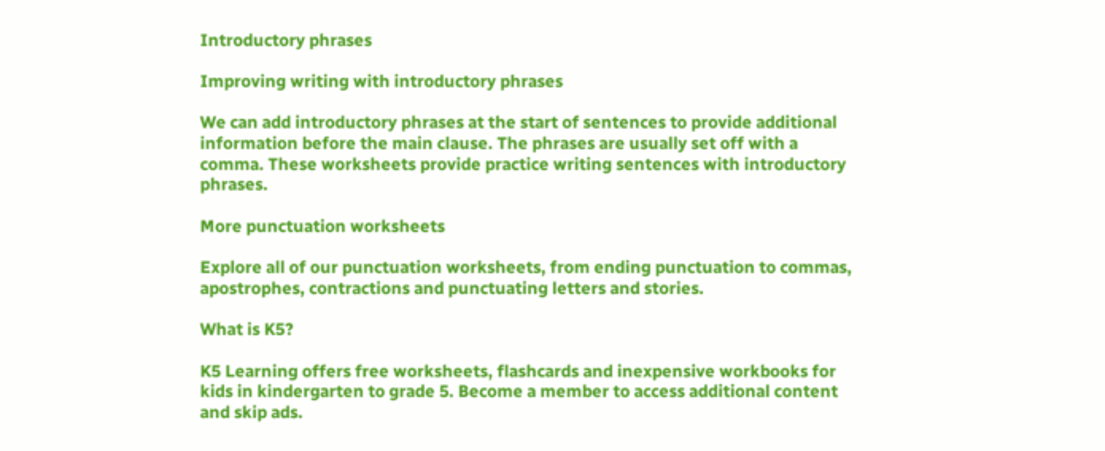Introductory phrases

Improving writing with introductory phrases

We can add introductory phrases at the start of sentences to provide additional information before the main clause. The phrases are usually set off with a comma. These worksheets provide practice writing sentences with introductory phrases.

More punctuation worksheets

Explore all of our punctuation worksheets, from ending punctuation to commas, apostrophes, contractions and punctuating letters and stories.

What is K5?

K5 Learning offers free worksheets, flashcards and inexpensive workbooks for kids in kindergarten to grade 5. Become a member to access additional content and skip ads.